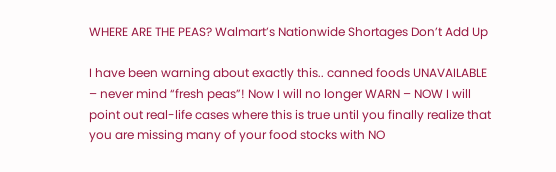WHERE ARE THE PEAS? Walmart’s Nationwide Shortages Don’t Add Up

I have been warning about exactly this.. canned foods UNAVAILABLE – never mind “fresh peas”! Now I will no longer WARN – NOW I will point out real-life cases where this is true until you finally realize that you are missing many of your food stocks with NO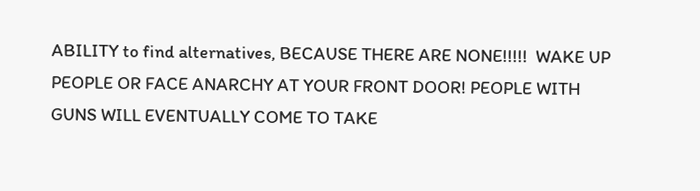ABILITY to find alternatives, BECAUSE THERE ARE NONE!!!!!  WAKE UP PEOPLE OR FACE ANARCHY AT YOUR FRONT DOOR! PEOPLE WITH GUNS WILL EVENTUALLY COME TO TAKE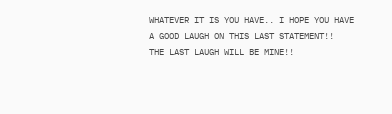WHATEVER IT IS YOU HAVE.. I HOPE YOU HAVE A GOOD LAUGH ON THIS LAST STATEMENT!!  THE LAST LAUGH WILL BE MINE!!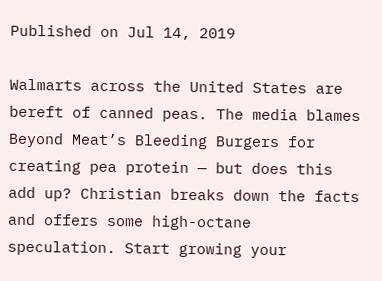Published on Jul 14, 2019

Walmarts across the United States are bereft of canned peas. The media blames Beyond Meat’s Bleeding Burgers for creating pea protein — but does this add up? Christian breaks down the facts and offers some high-octane speculation. Start growing your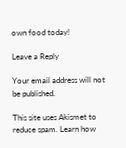own food today!

Leave a Reply

Your email address will not be published.

This site uses Akismet to reduce spam. Learn how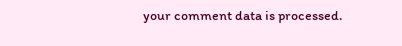your comment data is processed.